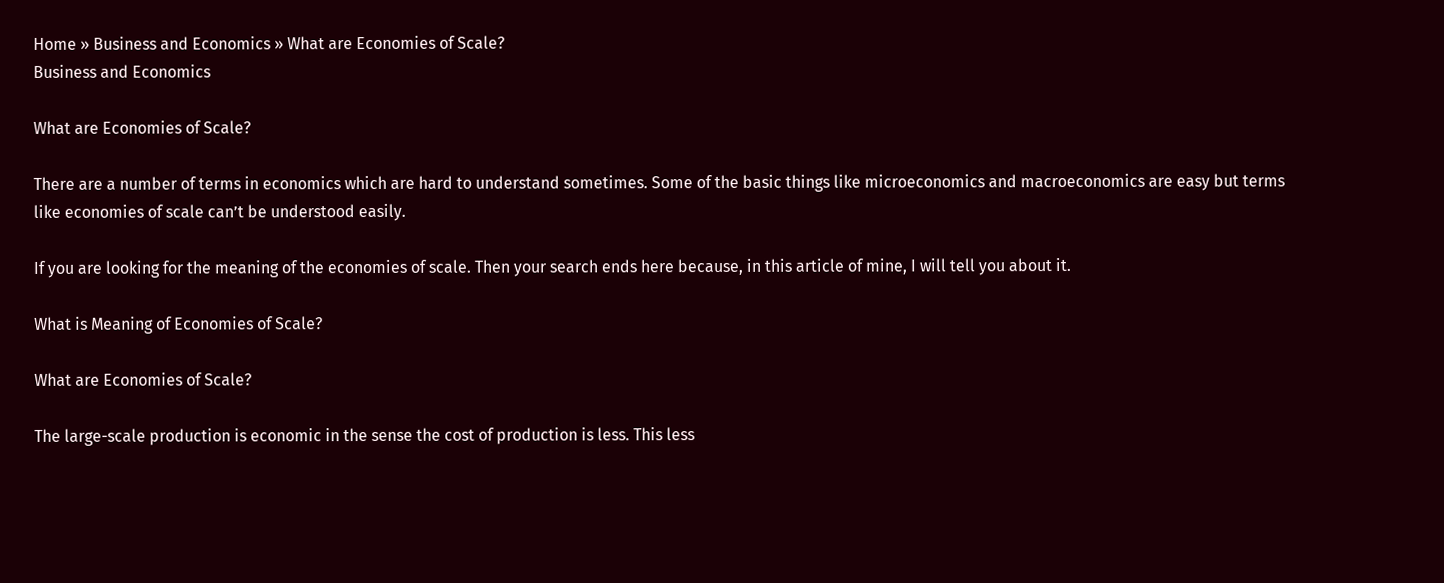Home » Business and Economics » What are Economies of Scale?
Business and Economics

What are Economies of Scale?

There are a number of terms in economics which are hard to understand sometimes. Some of the basic things like microeconomics and macroeconomics are easy but terms like economies of scale can’t be understood easily.

If you are looking for the meaning of the economies of scale. Then your search ends here because, in this article of mine, I will tell you about it.

What is Meaning of Economies of Scale?

What are Economies of Scale?

The large-scale production is economic in the sense the cost of production is less. This less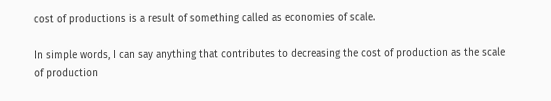cost of productions is a result of something called as economies of scale.

In simple words, I can say anything that contributes to decreasing the cost of production as the scale of production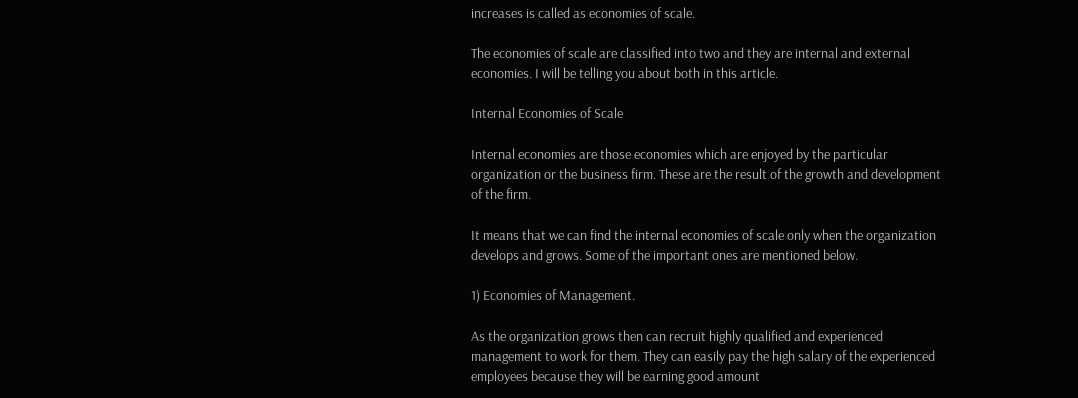increases is called as economies of scale.

The economies of scale are classified into two and they are internal and external economies. I will be telling you about both in this article.

Internal Economies of Scale

Internal economies are those economies which are enjoyed by the particular organization or the business firm. These are the result of the growth and development of the firm.

It means that we can find the internal economies of scale only when the organization develops and grows. Some of the important ones are mentioned below.

1) Economies of Management.

As the organization grows then can recruit highly qualified and experienced management to work for them. They can easily pay the high salary of the experienced employees because they will be earning good amount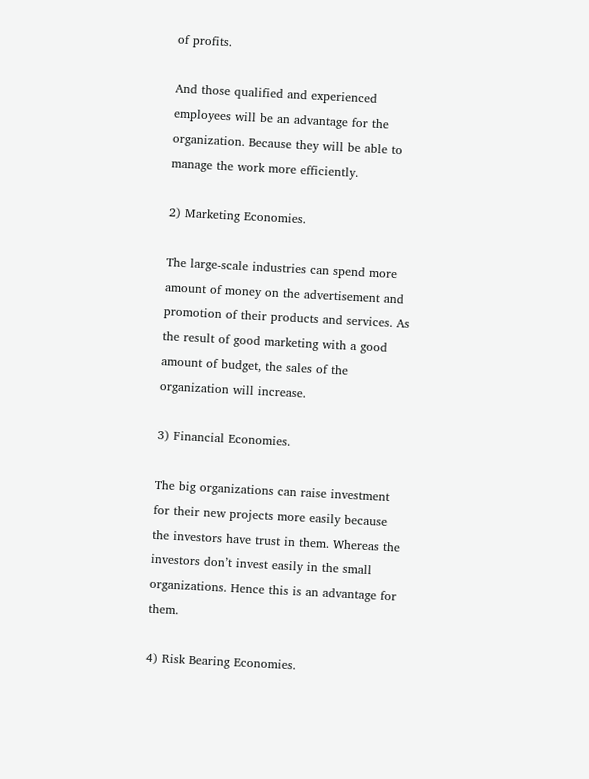of profits.

And those qualified and experienced employees will be an advantage for the organization. Because they will be able to manage the work more efficiently.

2) Marketing Economies.

The large-scale industries can spend more amount of money on the advertisement and promotion of their products and services. As the result of good marketing with a good amount of budget, the sales of the organization will increase.

3) Financial Economies.

The big organizations can raise investment for their new projects more easily because the investors have trust in them. Whereas the investors don’t invest easily in the small organizations. Hence this is an advantage for them.

4) Risk Bearing Economies.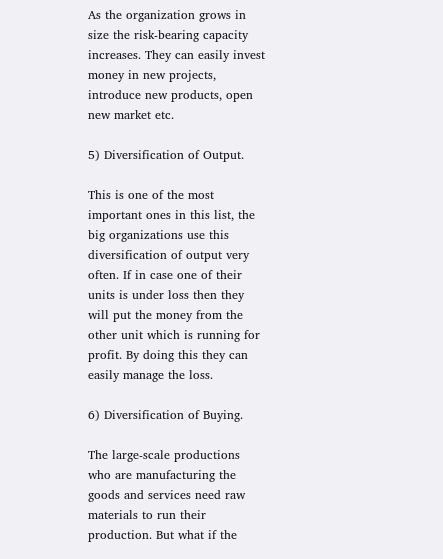As the organization grows in size the risk-bearing capacity increases. They can easily invest money in new projects, introduce new products, open new market etc.

5) Diversification of Output.

This is one of the most important ones in this list, the big organizations use this diversification of output very often. If in case one of their units is under loss then they will put the money from the other unit which is running for profit. By doing this they can easily manage the loss.

6) Diversification of Buying.

The large-scale productions who are manufacturing the goods and services need raw materials to run their production. But what if the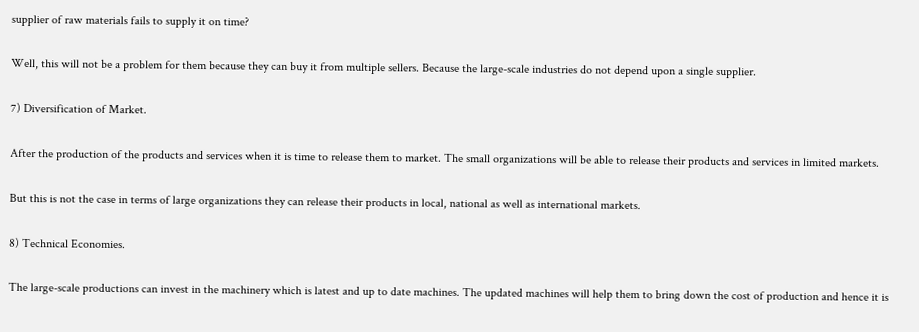supplier of raw materials fails to supply it on time?

Well, this will not be a problem for them because they can buy it from multiple sellers. Because the large-scale industries do not depend upon a single supplier.

7) Diversification of Market.

After the production of the products and services when it is time to release them to market. The small organizations will be able to release their products and services in limited markets.

But this is not the case in terms of large organizations they can release their products in local, national as well as international markets.

8) Technical Economies.

The large-scale productions can invest in the machinery which is latest and up to date machines. The updated machines will help them to bring down the cost of production and hence it is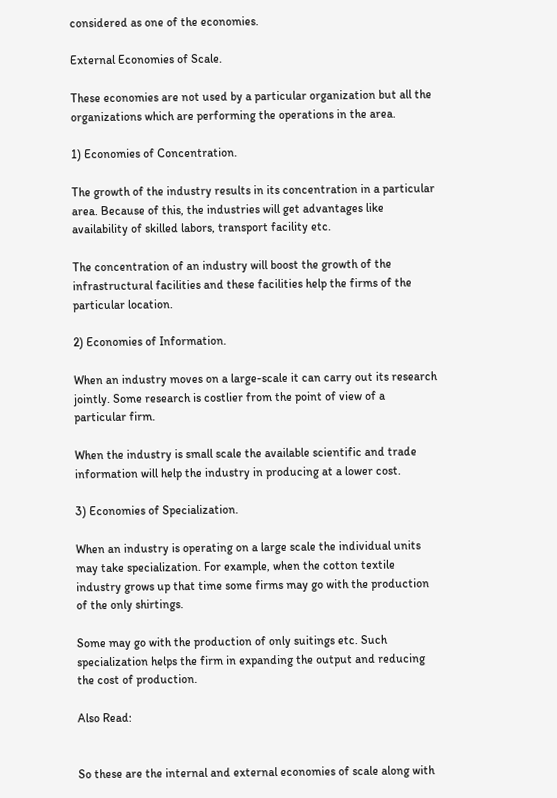considered as one of the economies.

External Economies of Scale.

These economies are not used by a particular organization but all the organizations which are performing the operations in the area.

1) Economies of Concentration.

The growth of the industry results in its concentration in a particular area. Because of this, the industries will get advantages like availability of skilled labors, transport facility etc.

The concentration of an industry will boost the growth of the infrastructural facilities and these facilities help the firms of the particular location.

2) Economies of Information.

When an industry moves on a large-scale it can carry out its research jointly. Some research is costlier from the point of view of a particular firm.

When the industry is small scale the available scientific and trade information will help the industry in producing at a lower cost.

3) Economies of Specialization.

When an industry is operating on a large scale the individual units may take specialization. For example, when the cotton textile industry grows up that time some firms may go with the production of the only shirtings.

Some may go with the production of only suitings etc. Such specialization helps the firm in expanding the output and reducing the cost of production.

Also Read:


So these are the internal and external economies of scale along with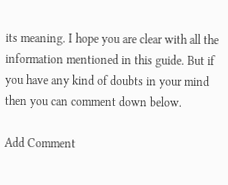its meaning. I hope you are clear with all the information mentioned in this guide. But if you have any kind of doubts in your mind then you can comment down below.

Add Comment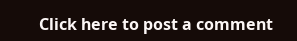Click here to post a comment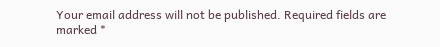Your email address will not be published. Required fields are marked *